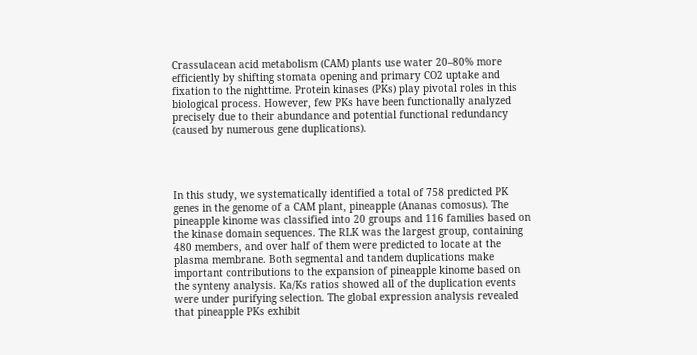Crassulacean acid metabolism (CAM) plants use water 20–80% more efficiently by shifting stomata opening and primary CO2 uptake and fixation to the nighttime. Protein kinases (PKs) play pivotal roles in this biological process. However, few PKs have been functionally analyzed precisely due to their abundance and potential functional redundancy (caused by numerous gene duplications).




In this study, we systematically identified a total of 758 predicted PK genes in the genome of a CAM plant, pineapple (Ananas comosus). The pineapple kinome was classified into 20 groups and 116 families based on the kinase domain sequences. The RLK was the largest group, containing 480 members, and over half of them were predicted to locate at the plasma membrane. Both segmental and tandem duplications make important contributions to the expansion of pineapple kinome based on the synteny analysis. Ka/Ks ratios showed all of the duplication events were under purifying selection. The global expression analysis revealed that pineapple PKs exhibit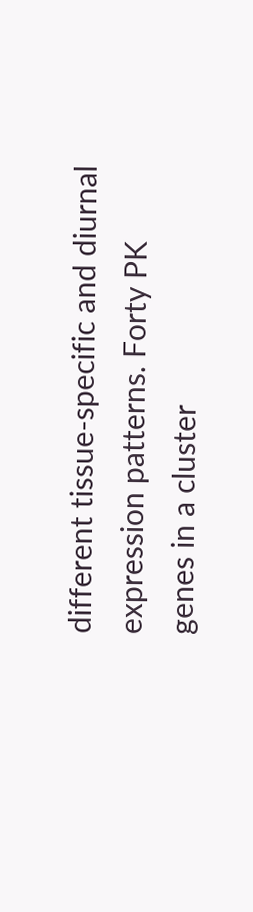different tissue-specific and diurnal expression patterns. Forty PK genes in a cluster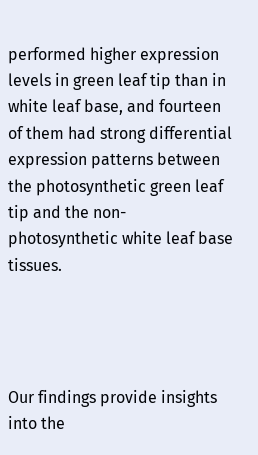performed higher expression levels in green leaf tip than in white leaf base, and fourteen of them had strong differential expression patterns between the photosynthetic green leaf tip and the non-photosynthetic white leaf base tissues.




Our findings provide insights into the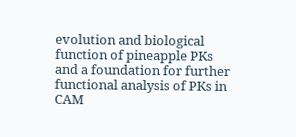evolution and biological function of pineapple PKs and a foundation for further functional analysis of PKs in CAM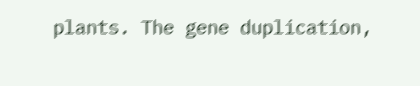plants. The gene duplication,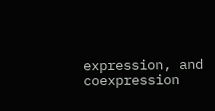expression, and coexpression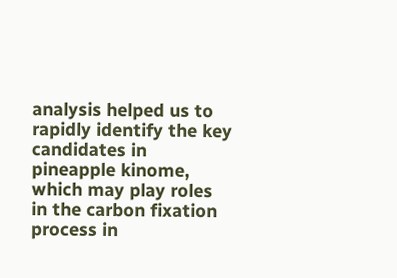analysis helped us to rapidly identify the key candidates in pineapple kinome, which may play roles in the carbon fixation process in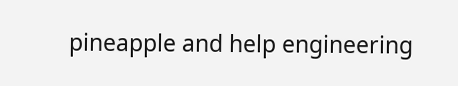pineapple and help engineering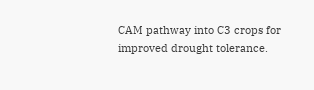CAM pathway into C3 crops for improved drought tolerance.